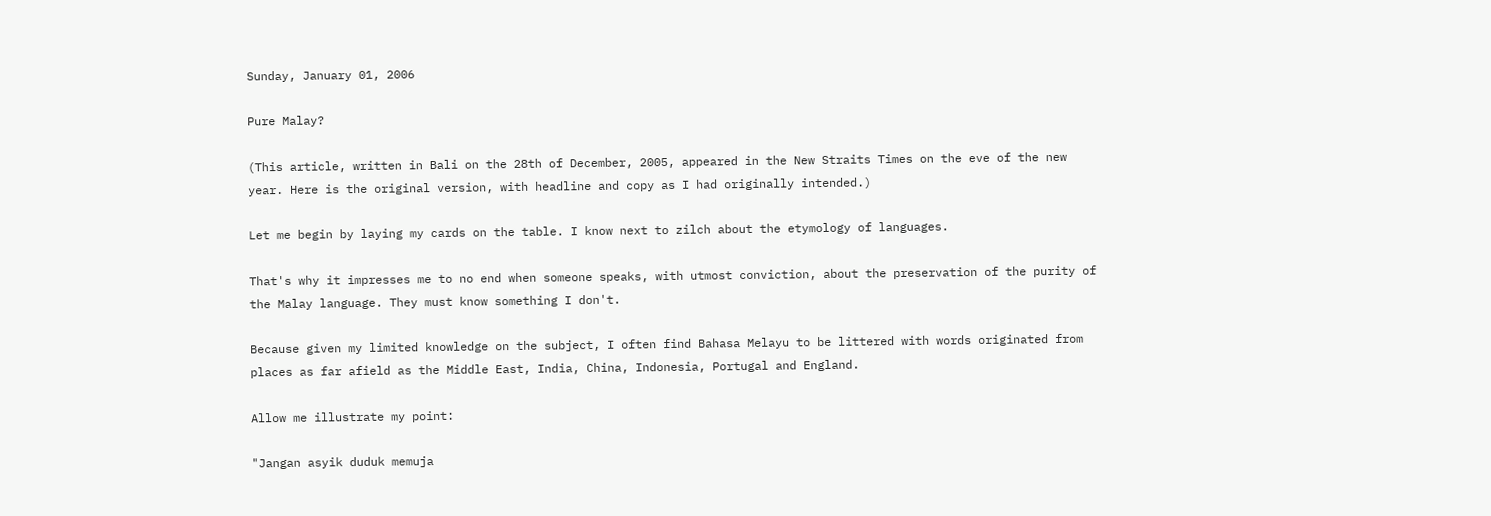Sunday, January 01, 2006

Pure Malay?

(This article, written in Bali on the 28th of December, 2005, appeared in the New Straits Times on the eve of the new year. Here is the original version, with headline and copy as I had originally intended.)

Let me begin by laying my cards on the table. I know next to zilch about the etymology of languages.

That's why it impresses me to no end when someone speaks, with utmost conviction, about the preservation of the purity of the Malay language. They must know something I don't.

Because given my limited knowledge on the subject, I often find Bahasa Melayu to be littered with words originated from places as far afield as the Middle East, India, China, Indonesia, Portugal and England.

Allow me illustrate my point:

"Jangan asyik duduk memuja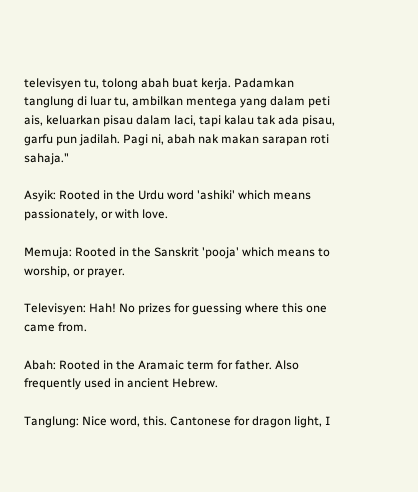televisyen tu, tolong abah buat kerja. Padamkan tanglung di luar tu, ambilkan mentega yang dalam peti ais, keluarkan pisau dalam laci, tapi kalau tak ada pisau, garfu pun jadilah. Pagi ni, abah nak makan sarapan roti sahaja."

Asyik: Rooted in the Urdu word 'ashiki' which means passionately, or with love.

Memuja: Rooted in the Sanskrit 'pooja' which means to worship, or prayer.

Televisyen: Hah! No prizes for guessing where this one came from.

Abah: Rooted in the Aramaic term for father. Also frequently used in ancient Hebrew.

Tanglung: Nice word, this. Cantonese for dragon light, I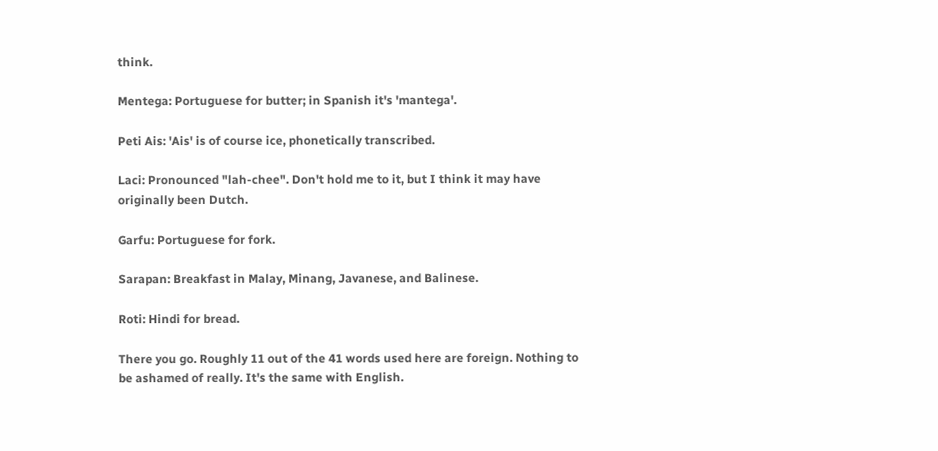think.

Mentega: Portuguese for butter; in Spanish it's 'mantega'.

Peti Ais: 'Ais' is of course ice, phonetically transcribed.

Laci: Pronounced "lah-chee". Don't hold me to it, but I think it may have originally been Dutch.

Garfu: Portuguese for fork.

Sarapan: Breakfast in Malay, Minang, Javanese, and Balinese.

Roti: Hindi for bread.

There you go. Roughly 11 out of the 41 words used here are foreign. Nothing to be ashamed of really. It's the same with English.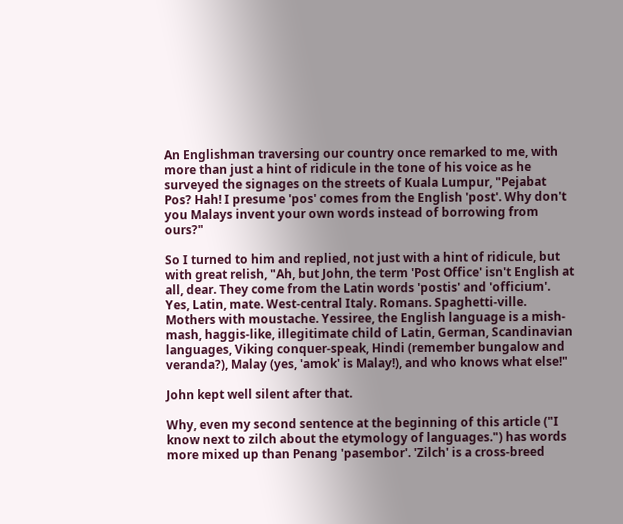An Englishman traversing our country once remarked to me, with more than just a hint of ridicule in the tone of his voice as he surveyed the signages on the streets of Kuala Lumpur, "Pejabat Pos? Hah! I presume 'pos' comes from the English 'post'. Why don't you Malays invent your own words instead of borrowing from ours?"

So I turned to him and replied, not just with a hint of ridicule, but with great relish, "Ah, but John, the term 'Post Office' isn't English at all, dear. They come from the Latin words 'postis' and 'officium'. Yes, Latin, mate. West-central Italy. Romans. Spaghetti-ville. Mothers with moustache. Yessiree, the English language is a mish-mash, haggis-like, illegitimate child of Latin, German, Scandinavian languages, Viking conquer-speak, Hindi (remember bungalow and veranda?), Malay (yes, 'amok' is Malay!), and who knows what else!"

John kept well silent after that.

Why, even my second sentence at the beginning of this article ("I know next to zilch about the etymology of languages.") has words more mixed up than Penang 'pasembor'. 'Zilch' is a cross-breed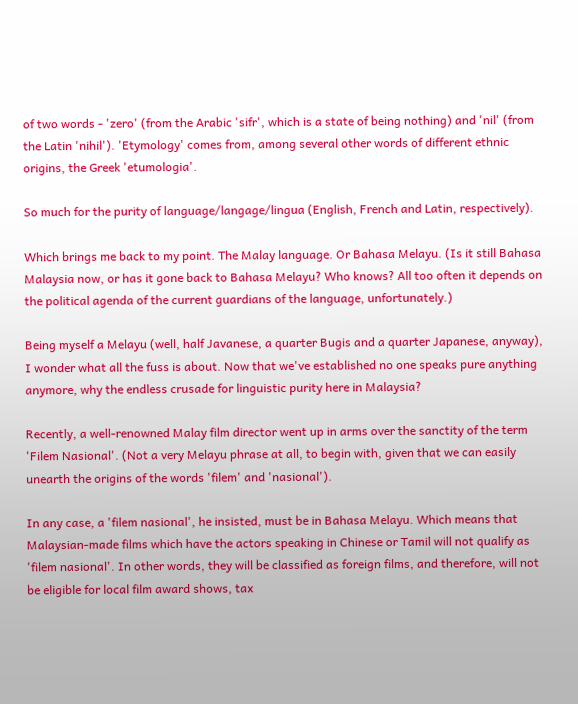of two words - 'zero' (from the Arabic 'sifr', which is a state of being nothing) and 'nil' (from the Latin 'nihil'). 'Etymology' comes from, among several other words of different ethnic origins, the Greek 'etumologia'.

So much for the purity of language/langage/lingua (English, French and Latin, respectively).

Which brings me back to my point. The Malay language. Or Bahasa Melayu. (Is it still Bahasa Malaysia now, or has it gone back to Bahasa Melayu? Who knows? All too often it depends on the political agenda of the current guardians of the language, unfortunately.)

Being myself a Melayu (well, half Javanese, a quarter Bugis and a quarter Japanese, anyway), I wonder what all the fuss is about. Now that we've established no one speaks pure anything anymore, why the endless crusade for linguistic purity here in Malaysia?

Recently, a well-renowned Malay film director went up in arms over the sanctity of the term 'Filem Nasional'. (Not a very Melayu phrase at all, to begin with, given that we can easily unearth the origins of the words 'filem' and 'nasional').

In any case, a 'filem nasional', he insisted, must be in Bahasa Melayu. Which means that Malaysian-made films which have the actors speaking in Chinese or Tamil will not qualify as 'filem nasional'. In other words, they will be classified as foreign films, and therefore, will not be eligible for local film award shows, tax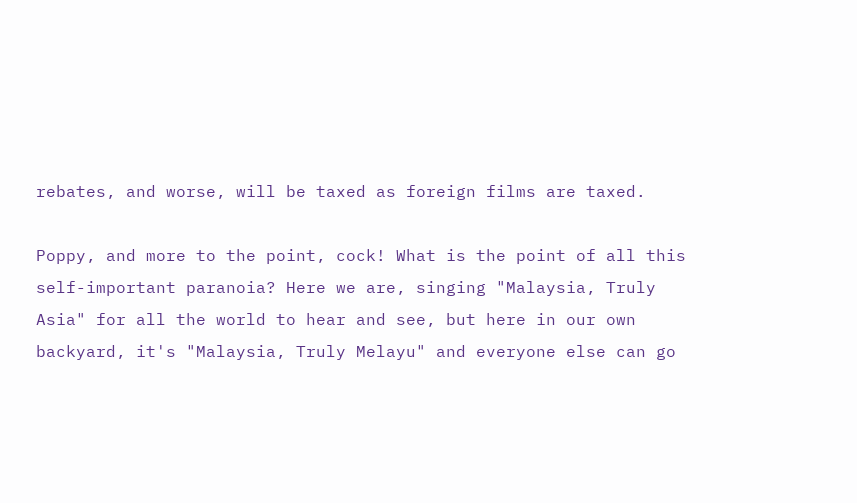rebates, and worse, will be taxed as foreign films are taxed.

Poppy, and more to the point, cock! What is the point of all this self-important paranoia? Here we are, singing "Malaysia, Truly Asia" for all the world to hear and see, but here in our own backyard, it's "Malaysia, Truly Melayu" and everyone else can go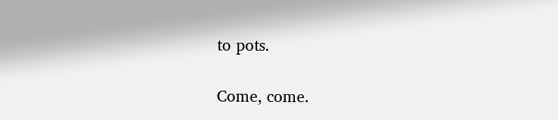to pots.

Come, come.